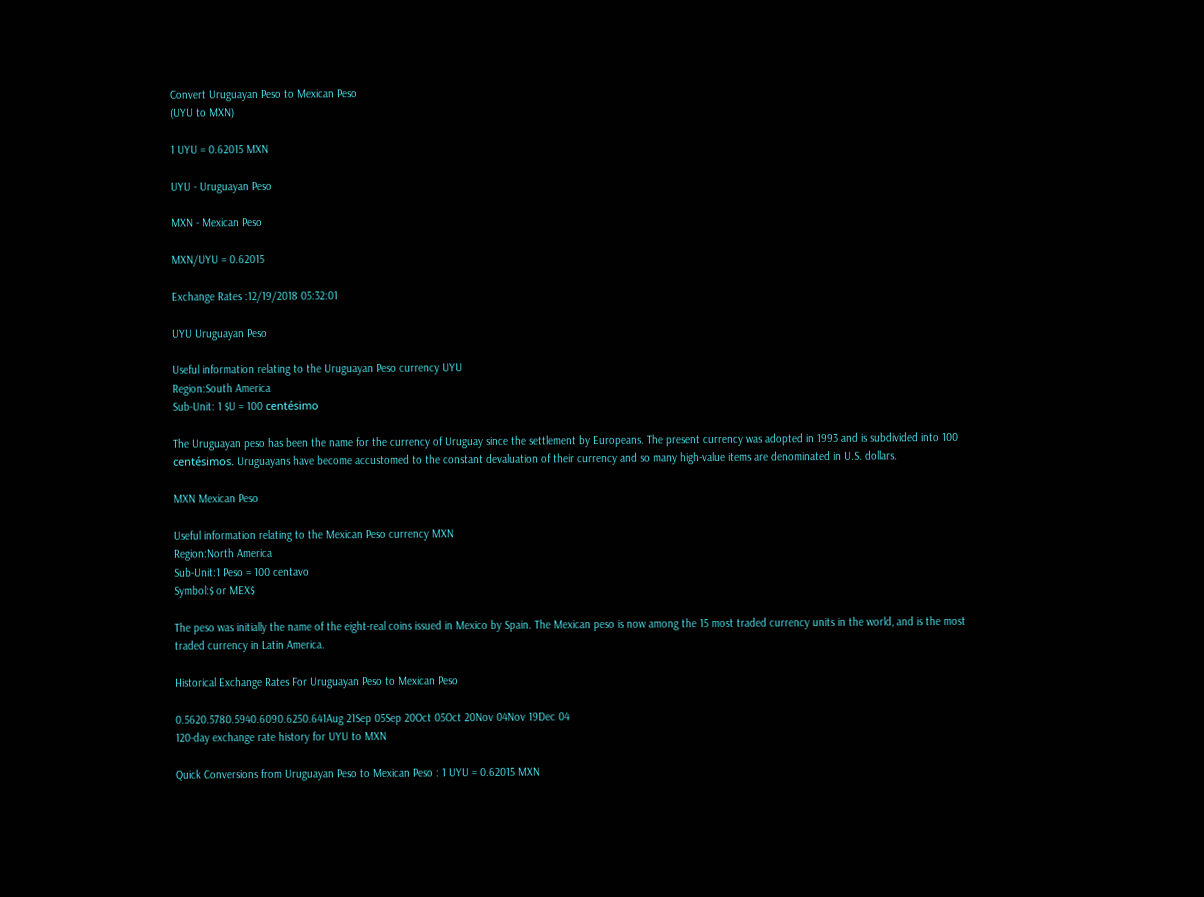Convert Uruguayan Peso to Mexican Peso
(UYU to MXN)

1 UYU = 0.62015 MXN

UYU - Uruguayan Peso

MXN - Mexican Peso

MXN/UYU = 0.62015

Exchange Rates :12/19/2018 05:32:01

UYU Uruguayan Peso

Useful information relating to the Uruguayan Peso currency UYU
Region:South America
Sub-Unit: 1 $U = 100 centésimo

The Uruguayan peso has been the name for the currency of Uruguay since the settlement by Europeans. The present currency was adopted in 1993 and is subdivided into 100 centésimos. Uruguayans have become accustomed to the constant devaluation of their currency and so many high-value items are denominated in U.S. dollars.

MXN Mexican Peso

Useful information relating to the Mexican Peso currency MXN
Region:North America
Sub-Unit:1 Peso = 100 centavo
Symbol:$ or MEX$

The peso was initially the name of the eight-real coins issued in Mexico by Spain. The Mexican peso is now among the 15 most traded currency units in the world, and is the most traded currency in Latin America.

Historical Exchange Rates For Uruguayan Peso to Mexican Peso

0.5620.5780.5940.6090.6250.641Aug 21Sep 05Sep 20Oct 05Oct 20Nov 04Nov 19Dec 04
120-day exchange rate history for UYU to MXN

Quick Conversions from Uruguayan Peso to Mexican Peso : 1 UYU = 0.62015 MXN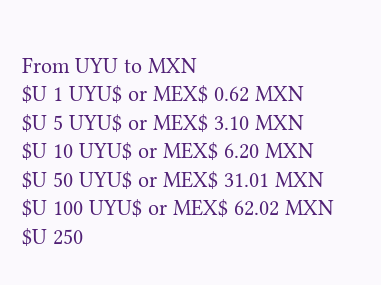From UYU to MXN
$U 1 UYU$ or MEX$ 0.62 MXN
$U 5 UYU$ or MEX$ 3.10 MXN
$U 10 UYU$ or MEX$ 6.20 MXN
$U 50 UYU$ or MEX$ 31.01 MXN
$U 100 UYU$ or MEX$ 62.02 MXN
$U 250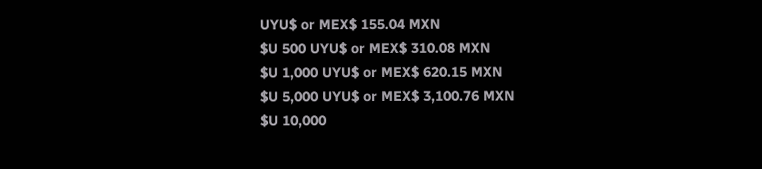UYU$ or MEX$ 155.04 MXN
$U 500 UYU$ or MEX$ 310.08 MXN
$U 1,000 UYU$ or MEX$ 620.15 MXN
$U 5,000 UYU$ or MEX$ 3,100.76 MXN
$U 10,000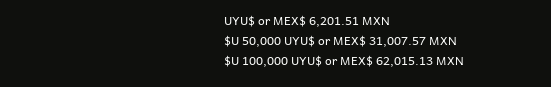UYU$ or MEX$ 6,201.51 MXN
$U 50,000 UYU$ or MEX$ 31,007.57 MXN
$U 100,000 UYU$ or MEX$ 62,015.13 MXN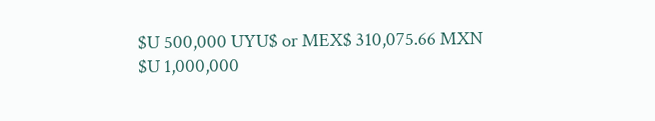$U 500,000 UYU$ or MEX$ 310,075.66 MXN
$U 1,000,000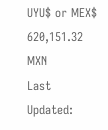UYU$ or MEX$ 620,151.32 MXN
Last Updated: